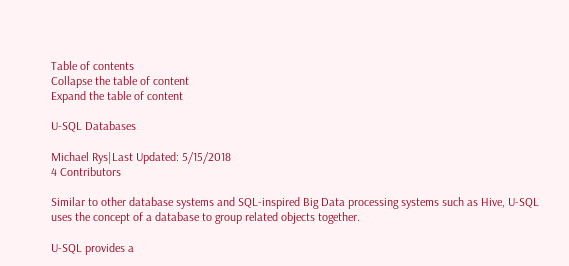Table of contents
Collapse the table of content
Expand the table of content

U-SQL Databases

Michael Rys|Last Updated: 5/15/2018
4 Contributors

Similar to other database systems and SQL-inspired Big Data processing systems such as Hive, U-SQL uses the concept of a database to group related objects together.

U-SQL provides a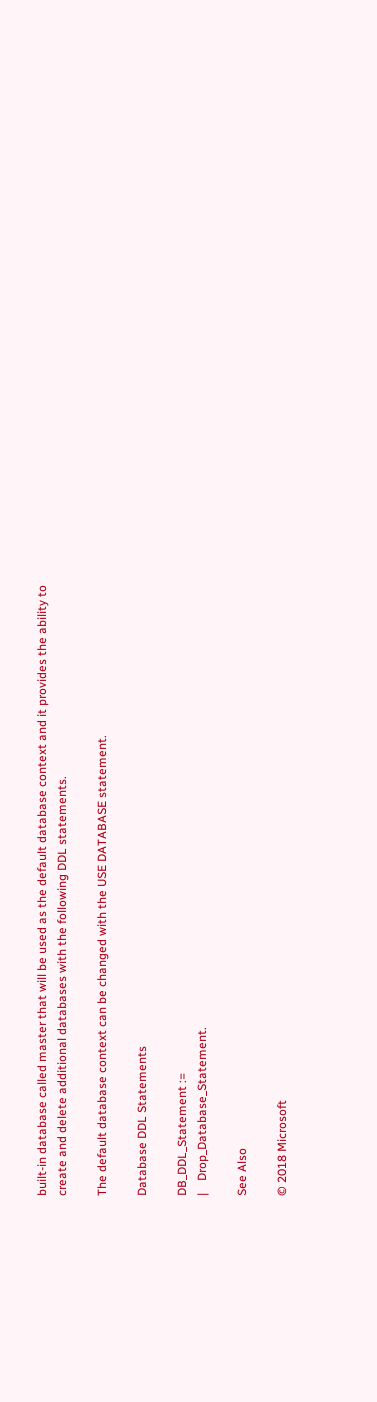built-in database called master that will be used as the default database context and it provides the ability to create and delete additional databases with the following DDL statements.

The default database context can be changed with the USE DATABASE statement.

Database DDL Statements

DB_DDL_Statement :=
|    Drop_Database_Statement.

See Also

© 2018 Microsoft